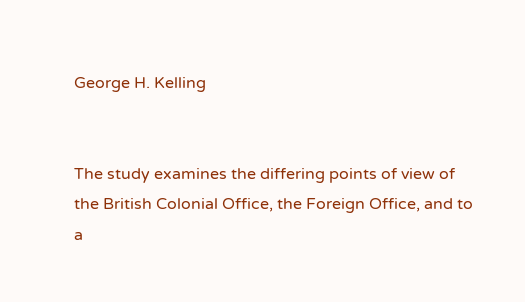George H. Kelling


The study examines the differing points of view of the British Colonial Office, the Foreign Office, and to a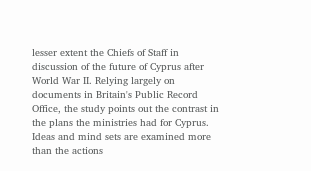lesser extent the Chiefs of Staff in discussion of the future of Cyprus after World War II. Relying largely on documents in Britain's Public Record Office, the study points out the contrast in the plans the ministries had for Cyprus. Ideas and mind sets are examined more than the actions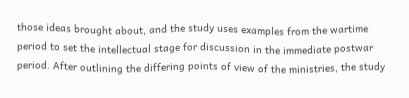those ideas brought about, and the study uses examples from the wartime period to set the intellectual stage for discussion in the immediate postwar period. After outlining the differing points of view of the ministries, the study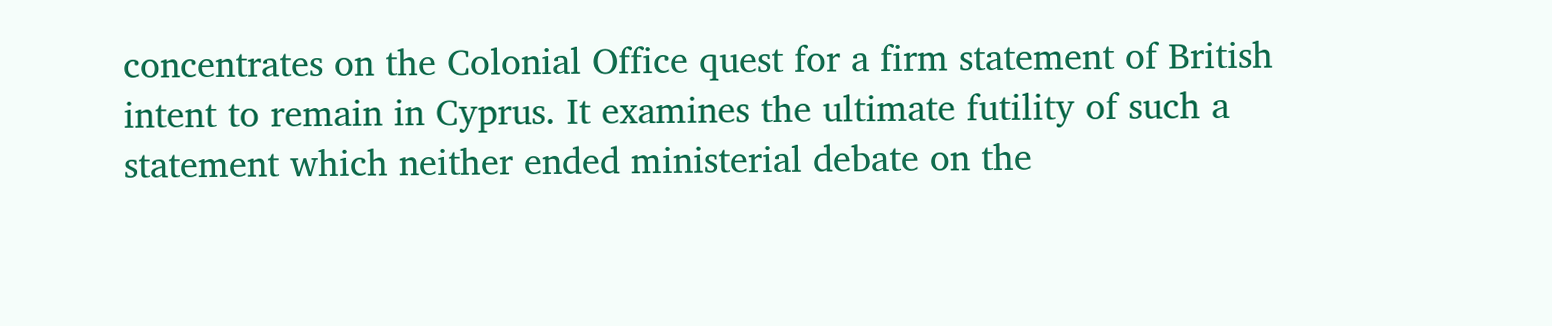concentrates on the Colonial Office quest for a firm statement of British intent to remain in Cyprus. It examines the ultimate futility of such a statement which neither ended ministerial debate on the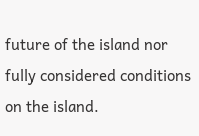future of the island nor fully considered conditions on the island.